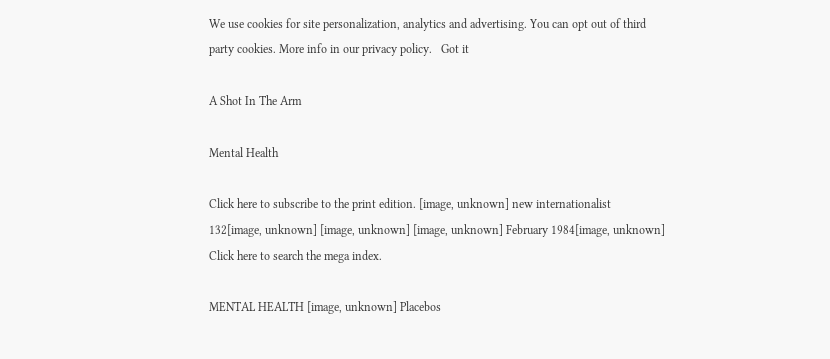We use cookies for site personalization, analytics and advertising. You can opt out of third party cookies. More info in our privacy policy.   Got it

A Shot In The Arm

Mental Health

Click here to subscribe to the print edition. [image, unknown] new internationalist 132[image, unknown] [image, unknown] [image, unknown] February 1984[image, unknown] Click here to search the mega index.

MENTAL HEALTH [image, unknown] Placebos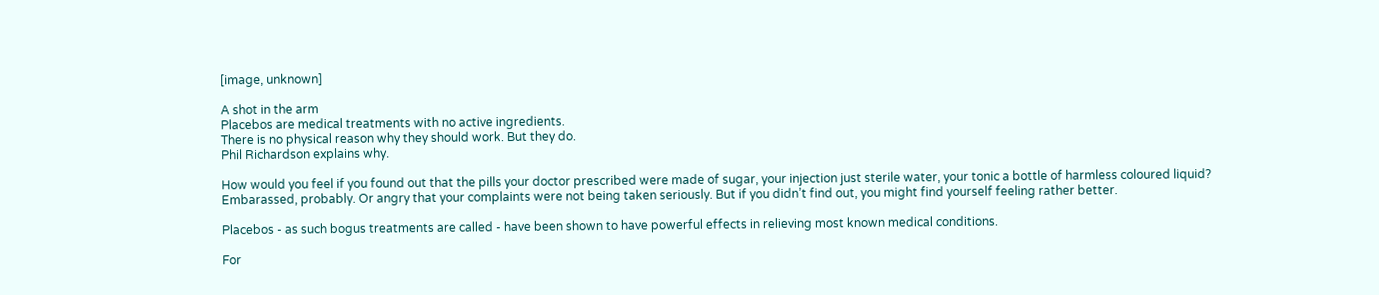[image, unknown]

A shot in the arm
Placebos are medical treatments with no active ingredients.
There is no physical reason why they should work. But they do.
Phil Richardson explains why.

How would you feel if you found out that the pills your doctor prescribed were made of sugar, your injection just sterile water, your tonic a bottle of harmless coloured liquid? Embarassed, probably. Or angry that your complaints were not being taken seriously. But if you didn’t find out, you might find yourself feeling rather better.

Placebos - as such bogus treatments are called - have been shown to have powerful effects in relieving most known medical conditions.

For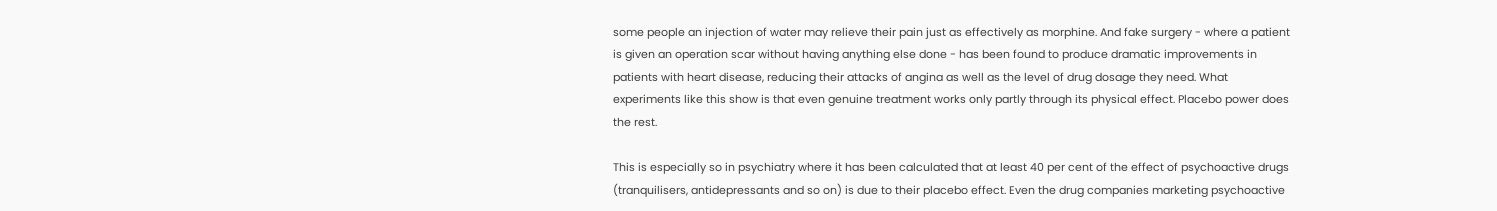some people an injection of water may relieve their pain just as effectively as morphine. And fake surgery - where a patient is given an operation scar without having anything else done - has been found to produce dramatic improvements in patients with heart disease, reducing their attacks of angina as well as the level of drug dosage they need. What experiments like this show is that even genuine treatment works only partly through its physical effect. Placebo power does the rest.

This is especially so in psychiatry where it has been calculated that at least 40 per cent of the effect of psychoactive drugs (tranquilisers, antidepressants and so on) is due to their placebo effect. Even the drug companies marketing psychoactive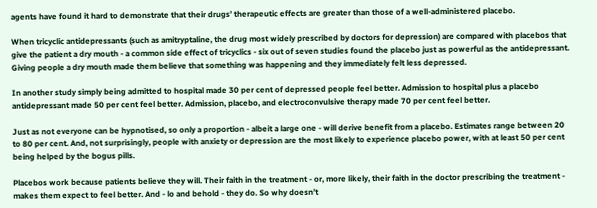agents have found it hard to demonstrate that their drugs’ therapeutic effects are greater than those of a well-administered placebo.

When tricyclic antidepressants (such as amitryptaline, the drug most widely prescribed by doctors for depression) are compared with placebos that give the patient a dry mouth - a common side effect of tricyclics - six out of seven studies found the placebo just as powerful as the antidepressant. Giving people a dry mouth made them believe that something was happening and they immediately felt less depressed.

In another study simply being admitted to hospital made 30 per cent of depressed people feel better. Admission to hospital plus a placebo antidepressant made 50 per cent feel better. Admission, placebo, and electroconvulsive therapy made 70 per cent feel better.

Just as not everyone can be hypnotised, so only a proportion - albeit a large one - will derive benefit from a placebo. Estimates range between 20 to 80 per cent. And, not surprisingly, people with anxiety or depression are the most likely to experience placebo power, with at least 50 per cent being helped by the bogus pills.

Placebos work because patients believe they will. Their faith in the treatment - or, more likely, their faith in the doctor prescribing the treatment - makes them expect to feel better. And - lo and behold - they do. So why doesn’t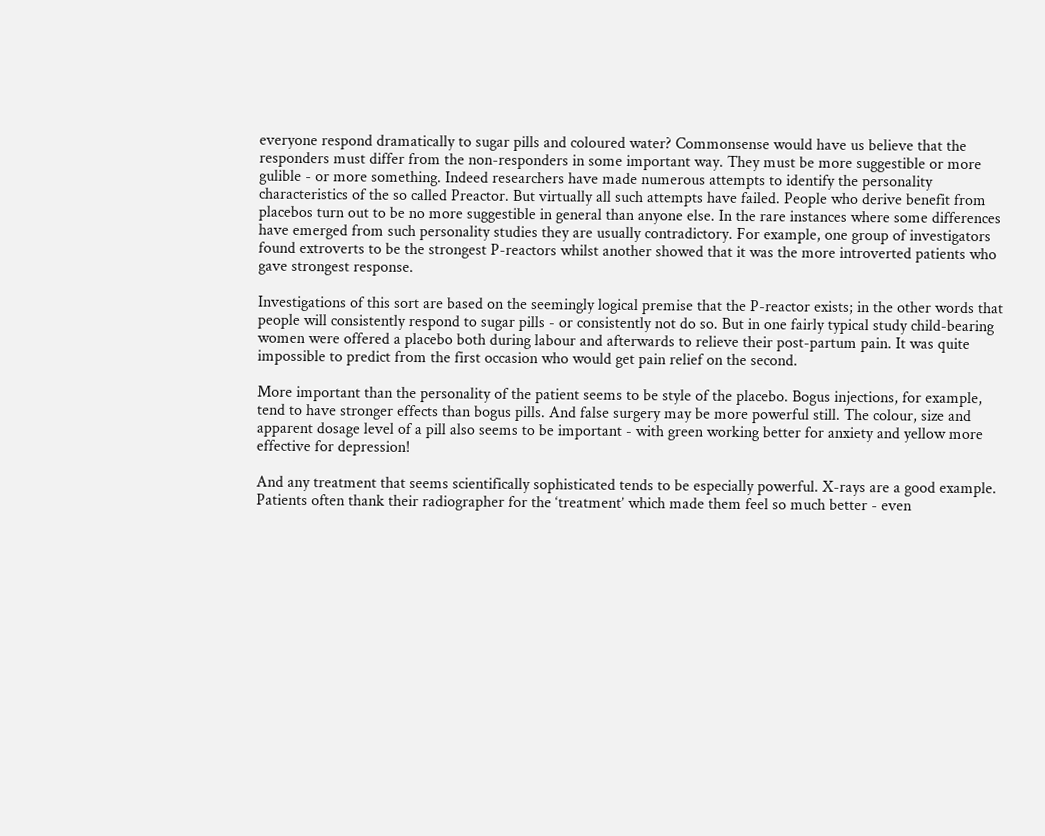everyone respond dramatically to sugar pills and coloured water? Commonsense would have us believe that the responders must differ from the non-responders in some important way. They must be more suggestible or more gulible - or more something. Indeed researchers have made numerous attempts to identify the personality characteristics of the so called Preactor. But virtually all such attempts have failed. People who derive benefit from placebos turn out to be no more suggestible in general than anyone else. In the rare instances where some differences have emerged from such personality studies they are usually contradictory. For example, one group of investigators found extroverts to be the strongest P-reactors whilst another showed that it was the more introverted patients who gave strongest response.

Investigations of this sort are based on the seemingly logical premise that the P-reactor exists; in the other words that people will consistently respond to sugar pills - or consistently not do so. But in one fairly typical study child-bearing women were offered a placebo both during labour and afterwards to relieve their post-partum pain. It was quite impossible to predict from the first occasion who would get pain relief on the second.

More important than the personality of the patient seems to be style of the placebo. Bogus injections, for example, tend to have stronger effects than bogus pills. And false surgery may be more powerful still. The colour, size and apparent dosage level of a pill also seems to be important - with green working better for anxiety and yellow more effective for depression!

And any treatment that seems scientifically sophisticated tends to be especially powerful. X-rays are a good example. Patients often thank their radiographer for the ‘treatment’ which made them feel so much better - even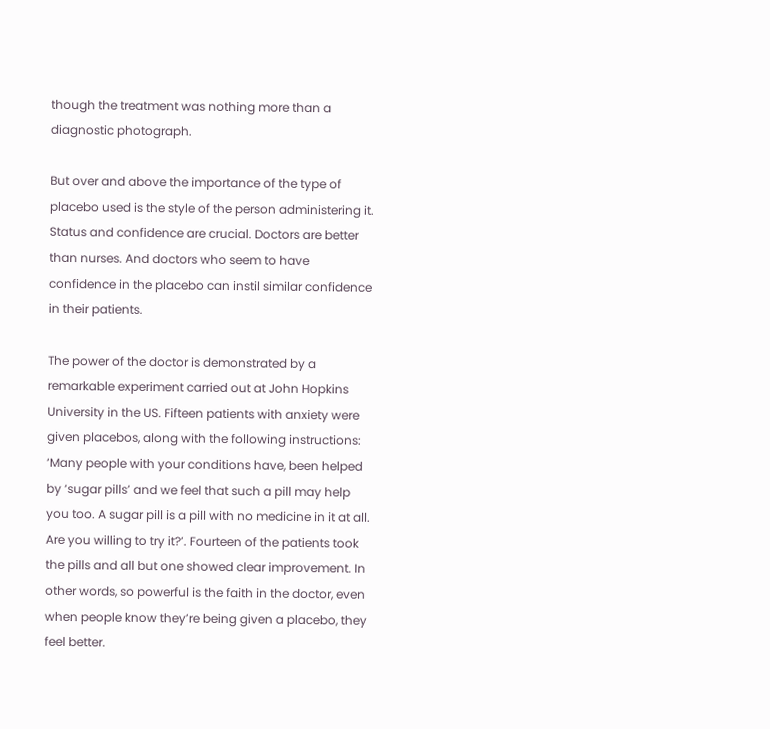though the treatment was nothing more than a diagnostic photograph.

But over and above the importance of the type of placebo used is the style of the person administering it. Status and confidence are crucial. Doctors are better than nurses. And doctors who seem to have confidence in the placebo can instil similar confidence in their patients.

The power of the doctor is demonstrated by a remarkable experiment carried out at John Hopkins University in the US. Fifteen patients with anxiety were given placebos, along with the following instructions: ‘Many people with your conditions have, been helped by ‘sugar pills’ and we feel that such a pill may help you too. A sugar pill is a pill with no medicine in it at all. Are you willing to try it?’. Fourteen of the patients took the pills and all but one showed clear improvement. In other words, so powerful is the faith in the doctor, even when people know they’re being given a placebo, they feel better.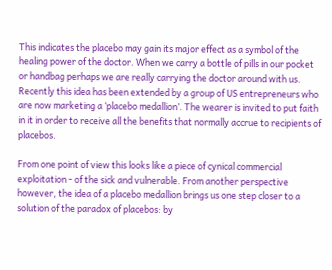This indicates the placebo may gain its major effect as a symbol of the healing power of the doctor. When we carry a bottle of pills in our pocket or handbag perhaps we are really carrying the doctor around with us. Recently this idea has been extended by a group of US entrepreneurs who are now marketing a ‘placebo medallion’. The wearer is invited to put faith in it in order to receive all the benefits that normally accrue to recipients of placebos.

From one point of view this looks like a piece of cynical commercial exploitation - of the sick and vulnerable. From another perspective however, the idea of a placebo medallion brings us one step closer to a solution of the paradox of placebos: by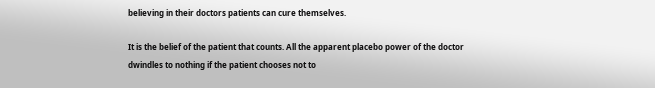believing in their doctors patients can cure themselves.

It is the belief of the patient that counts. All the apparent placebo power of the doctor dwindles to nothing if the patient chooses not to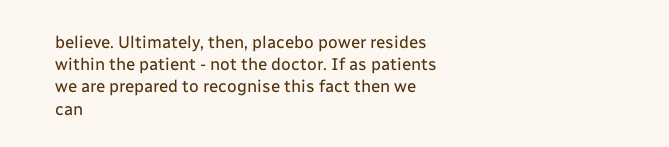believe. Ultimately, then, placebo power resides within the patient - not the doctor. If as patients we are prepared to recognise this fact then we can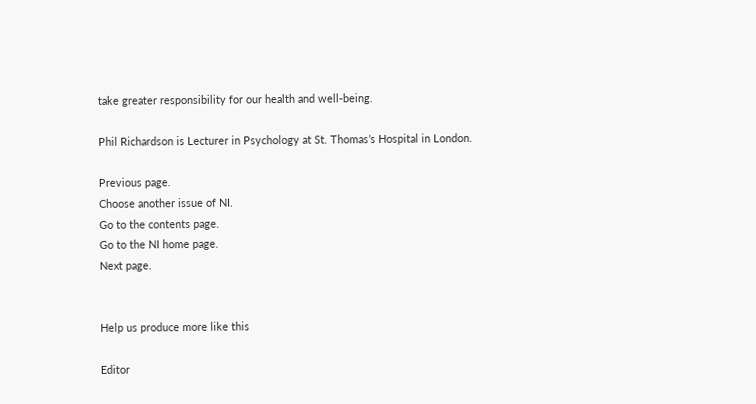take greater responsibility for our health and well-being.

Phil Richardson is Lecturer in Psychology at St. Thomas’s Hospital in London.

Previous page.
Choose another issue of NI.
Go to the contents page.
Go to the NI home page.
Next page.


Help us produce more like this

Editor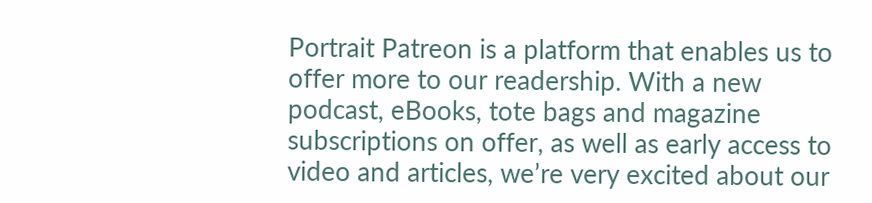Portrait Patreon is a platform that enables us to offer more to our readership. With a new podcast, eBooks, tote bags and magazine subscriptions on offer, as well as early access to video and articles, we’re very excited about our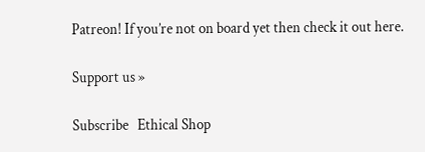Patreon! If you’re not on board yet then check it out here.

Support us »

Subscribe   Ethical Shop